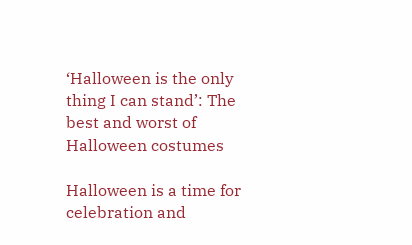‘Halloween is the only thing I can stand’: The best and worst of Halloween costumes

Halloween is a time for celebration and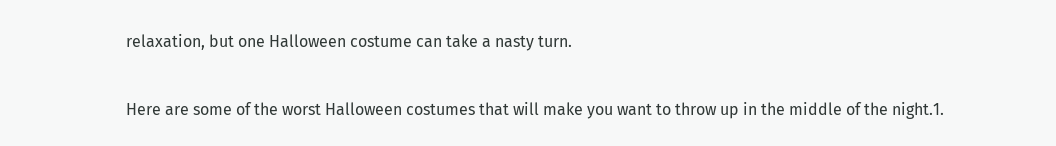relaxation, but one Halloween costume can take a nasty turn.

Here are some of the worst Halloween costumes that will make you want to throw up in the middle of the night.1.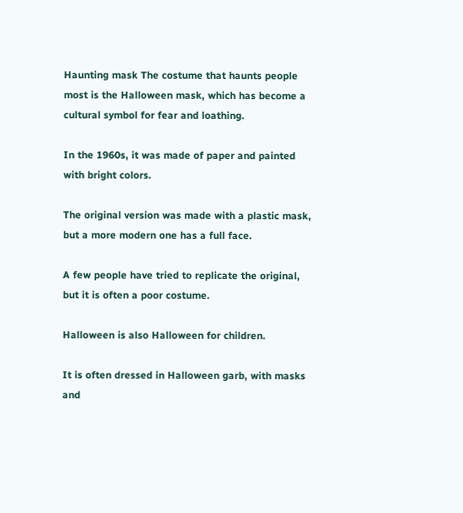Haunting mask The costume that haunts people most is the Halloween mask, which has become a cultural symbol for fear and loathing.

In the 1960s, it was made of paper and painted with bright colors.

The original version was made with a plastic mask, but a more modern one has a full face.

A few people have tried to replicate the original, but it is often a poor costume.

Halloween is also Halloween for children.

It is often dressed in Halloween garb, with masks and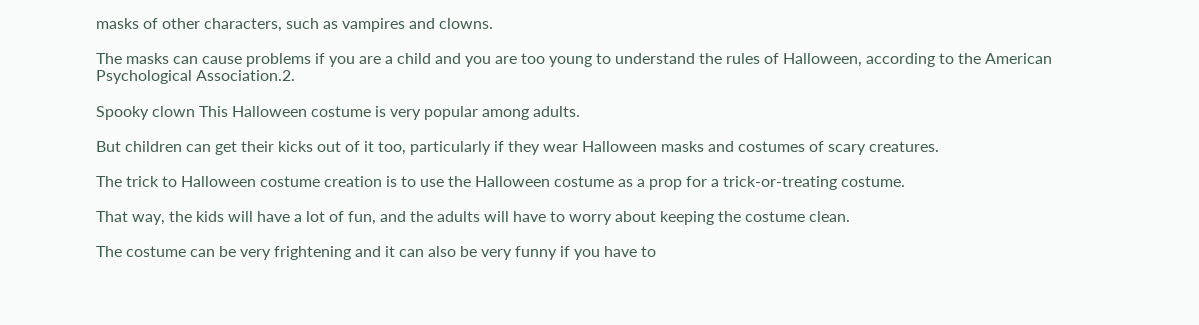masks of other characters, such as vampires and clowns.

The masks can cause problems if you are a child and you are too young to understand the rules of Halloween, according to the American Psychological Association.2.

Spooky clown This Halloween costume is very popular among adults.

But children can get their kicks out of it too, particularly if they wear Halloween masks and costumes of scary creatures.

The trick to Halloween costume creation is to use the Halloween costume as a prop for a trick-or-treating costume.

That way, the kids will have a lot of fun, and the adults will have to worry about keeping the costume clean.

The costume can be very frightening and it can also be very funny if you have to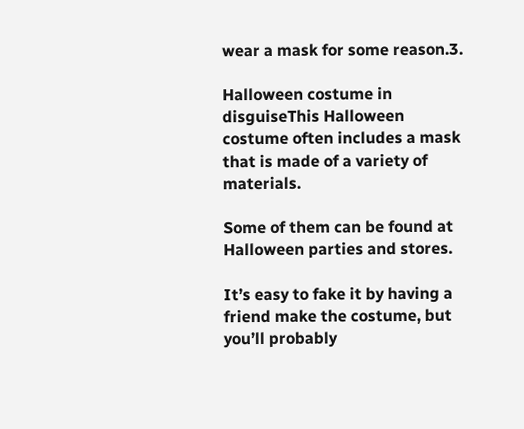wear a mask for some reason.3.

Halloween costume in disguiseThis Halloween costume often includes a mask that is made of a variety of materials.

Some of them can be found at Halloween parties and stores.

It’s easy to fake it by having a friend make the costume, but you’ll probably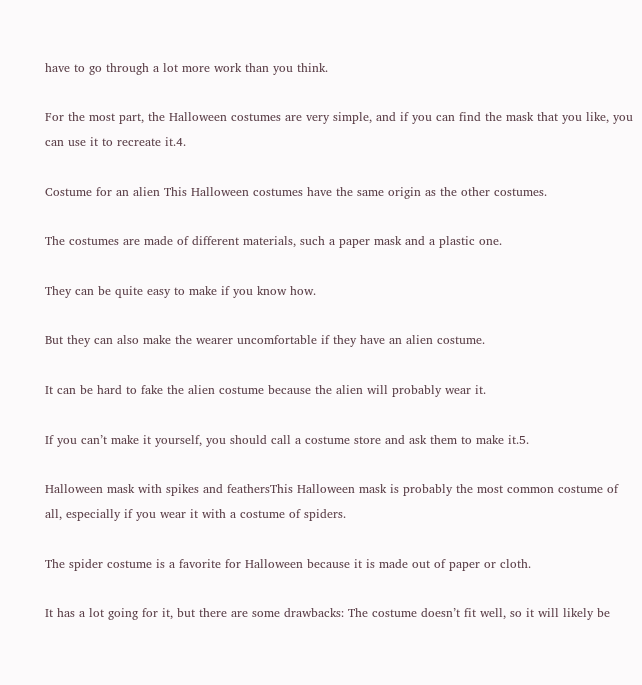have to go through a lot more work than you think.

For the most part, the Halloween costumes are very simple, and if you can find the mask that you like, you can use it to recreate it.4.

Costume for an alien This Halloween costumes have the same origin as the other costumes.

The costumes are made of different materials, such a paper mask and a plastic one.

They can be quite easy to make if you know how.

But they can also make the wearer uncomfortable if they have an alien costume.

It can be hard to fake the alien costume because the alien will probably wear it.

If you can’t make it yourself, you should call a costume store and ask them to make it.5.

Halloween mask with spikes and feathersThis Halloween mask is probably the most common costume of all, especially if you wear it with a costume of spiders.

The spider costume is a favorite for Halloween because it is made out of paper or cloth.

It has a lot going for it, but there are some drawbacks: The costume doesn’t fit well, so it will likely be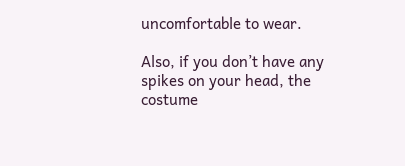uncomfortable to wear.

Also, if you don’t have any spikes on your head, the costume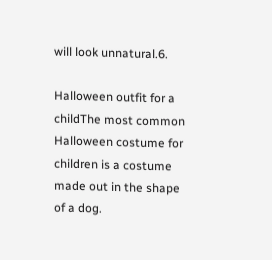will look unnatural.6.

Halloween outfit for a childThe most common Halloween costume for children is a costume made out in the shape of a dog.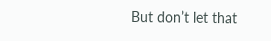But don’t let that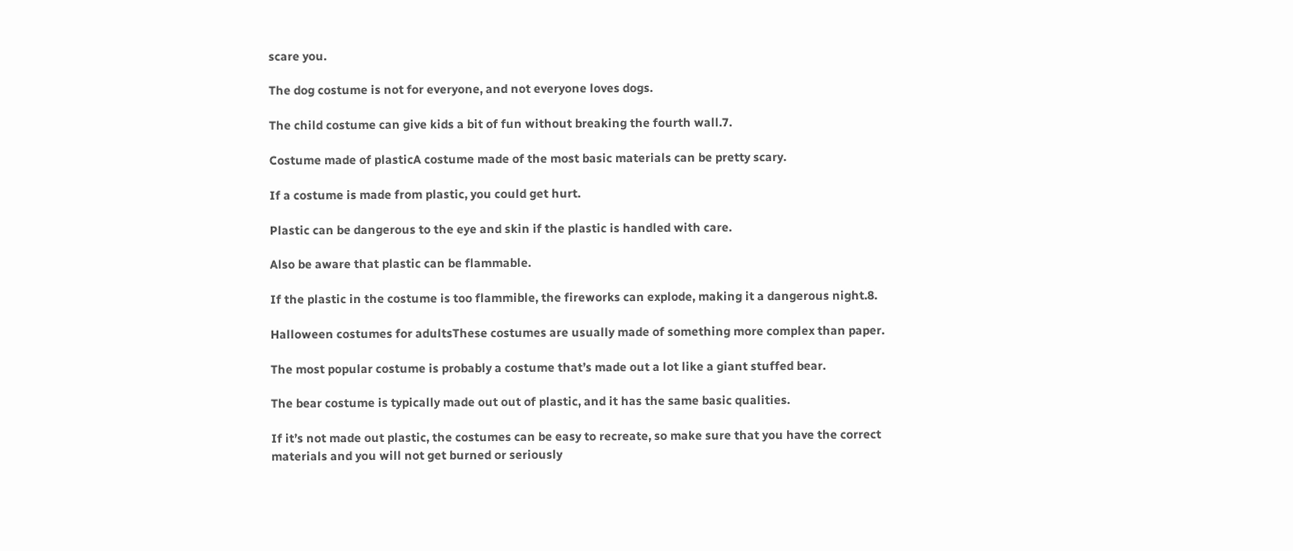scare you.

The dog costume is not for everyone, and not everyone loves dogs.

The child costume can give kids a bit of fun without breaking the fourth wall.7.

Costume made of plasticA costume made of the most basic materials can be pretty scary.

If a costume is made from plastic, you could get hurt.

Plastic can be dangerous to the eye and skin if the plastic is handled with care.

Also be aware that plastic can be flammable.

If the plastic in the costume is too flammible, the fireworks can explode, making it a dangerous night.8.

Halloween costumes for adultsThese costumes are usually made of something more complex than paper.

The most popular costume is probably a costume that’s made out a lot like a giant stuffed bear.

The bear costume is typically made out out of plastic, and it has the same basic qualities.

If it’s not made out plastic, the costumes can be easy to recreate, so make sure that you have the correct materials and you will not get burned or seriously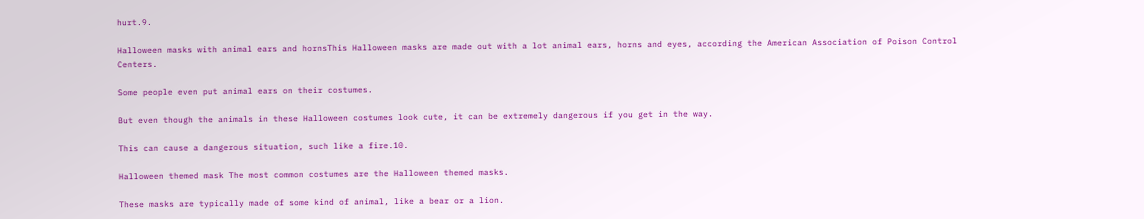hurt.9.

Halloween masks with animal ears and hornsThis Halloween masks are made out with a lot animal ears, horns and eyes, according the American Association of Poison Control Centers.

Some people even put animal ears on their costumes.

But even though the animals in these Halloween costumes look cute, it can be extremely dangerous if you get in the way.

This can cause a dangerous situation, such like a fire.10.

Halloween themed mask The most common costumes are the Halloween themed masks.

These masks are typically made of some kind of animal, like a bear or a lion.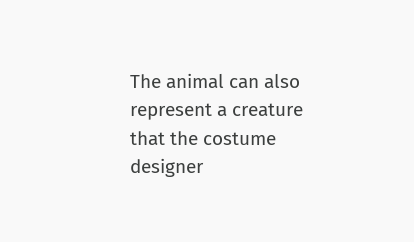The animal can also represent a creature that the costume designer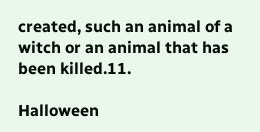created, such an animal of a witch or an animal that has been killed.11.

Halloween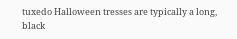tuxedo Halloween tresses are typically a long, black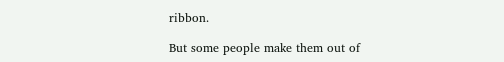ribbon.

But some people make them out of